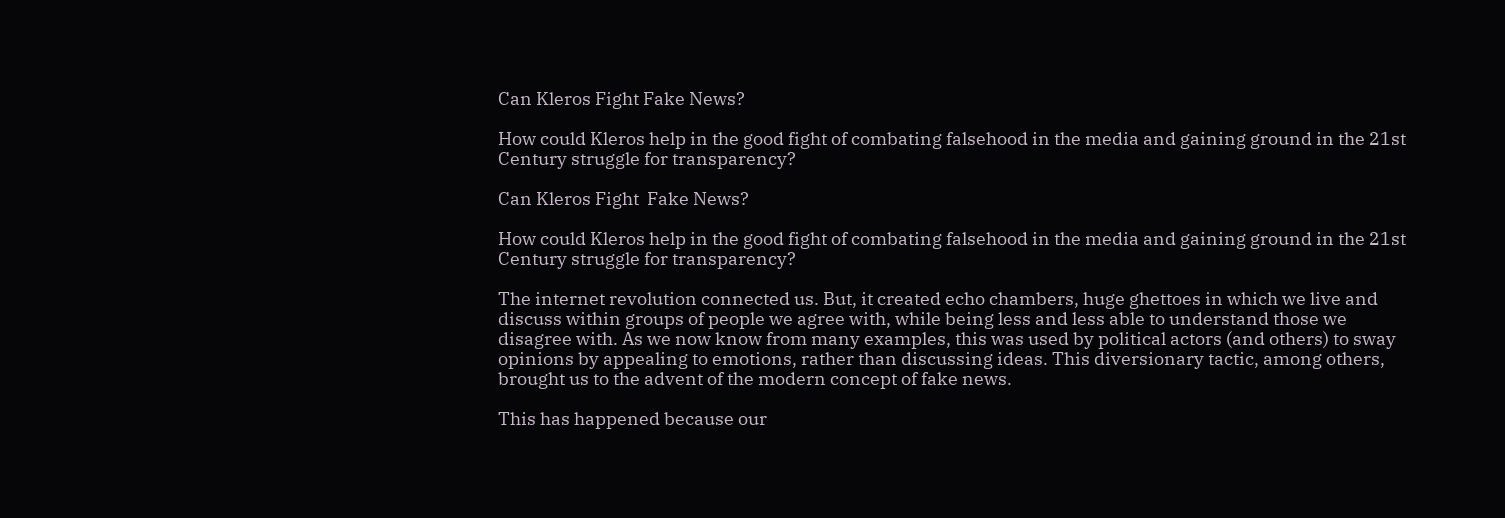Can Kleros Fight Fake News?

How could Kleros help in the good fight of combating falsehood in the media and gaining ground in the 21st Century struggle for transparency?

Can Kleros Fight  Fake News?

How could Kleros help in the good fight of combating falsehood in the media and gaining ground in the 21st Century struggle for transparency?

The internet revolution connected us. But, it created echo chambers, huge ghettoes in which we live and discuss within groups of people we agree with, while being less and less able to understand those we disagree with. As we now know from many examples, this was used by political actors (and others) to sway opinions by appealing to emotions, rather than discussing ideas. This diversionary tactic, among others, brought us to the advent of the modern concept of fake news.

This has happened because our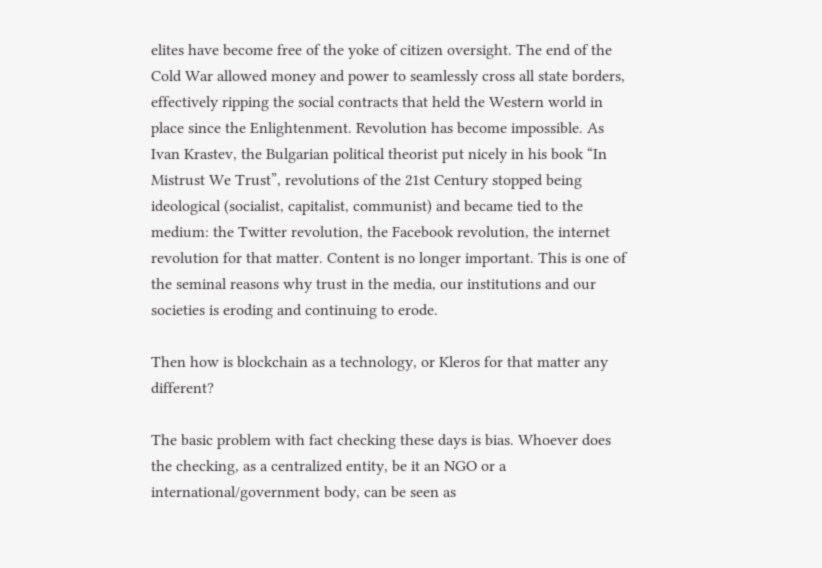elites have become free of the yoke of citizen oversight. The end of the Cold War allowed money and power to seamlessly cross all state borders, effectively ripping the social contracts that held the Western world in place since the Enlightenment. Revolution has become impossible. As Ivan Krastev, the Bulgarian political theorist put nicely in his book “In Mistrust We Trust”, revolutions of the 21st Century stopped being ideological (socialist, capitalist, communist) and became tied to the medium: the Twitter revolution, the Facebook revolution, the internet revolution for that matter. Content is no longer important. This is one of the seminal reasons why trust in the media, our institutions and our societies is eroding and continuing to erode.

Then how is blockchain as a technology, or Kleros for that matter any different?

The basic problem with fact checking these days is bias. Whoever does the checking, as a centralized entity, be it an NGO or a international/government body, can be seen as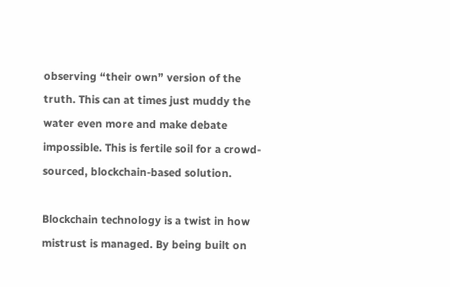observing “their own” version of the truth. This can at times just muddy the water even more and make debate impossible. This is fertile soil for a crowd-sourced, blockchain-based solution.

Blockchain technology is a twist in how mistrust is managed. By being built on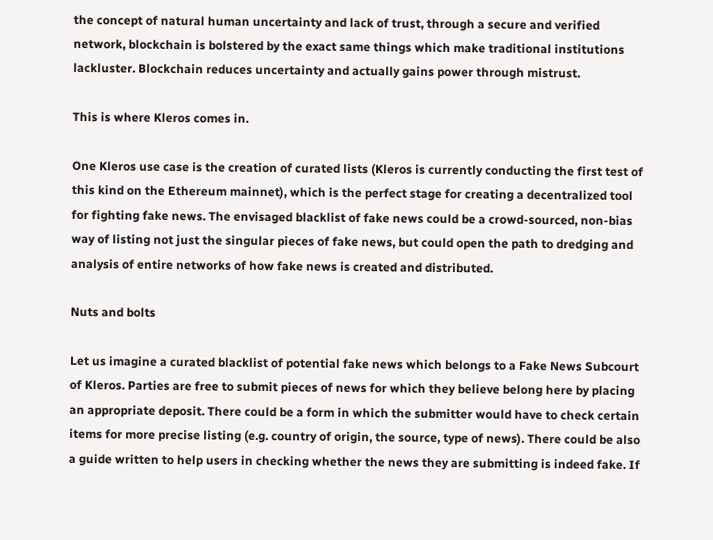the concept of natural human uncertainty and lack of trust, through a secure and verified network, blockchain is bolstered by the exact same things which make traditional institutions lackluster. Blockchain reduces uncertainty and actually gains power through mistrust.

This is where Kleros comes in.

One Kleros use case is the creation of curated lists (Kleros is currently conducting the first test of this kind on the Ethereum mainnet), which is the perfect stage for creating a decentralized tool for fighting fake news. The envisaged blacklist of fake news could be a crowd-sourced, non-bias way of listing not just the singular pieces of fake news, but could open the path to dredging and analysis of entire networks of how fake news is created and distributed.

Nuts and bolts

Let us imagine a curated blacklist of potential fake news which belongs to a Fake News Subcourt of Kleros. Parties are free to submit pieces of news for which they believe belong here by placing an appropriate deposit. There could be a form in which the submitter would have to check certain items for more precise listing (e.g. country of origin, the source, type of news). There could be also a guide written to help users in checking whether the news they are submitting is indeed fake. If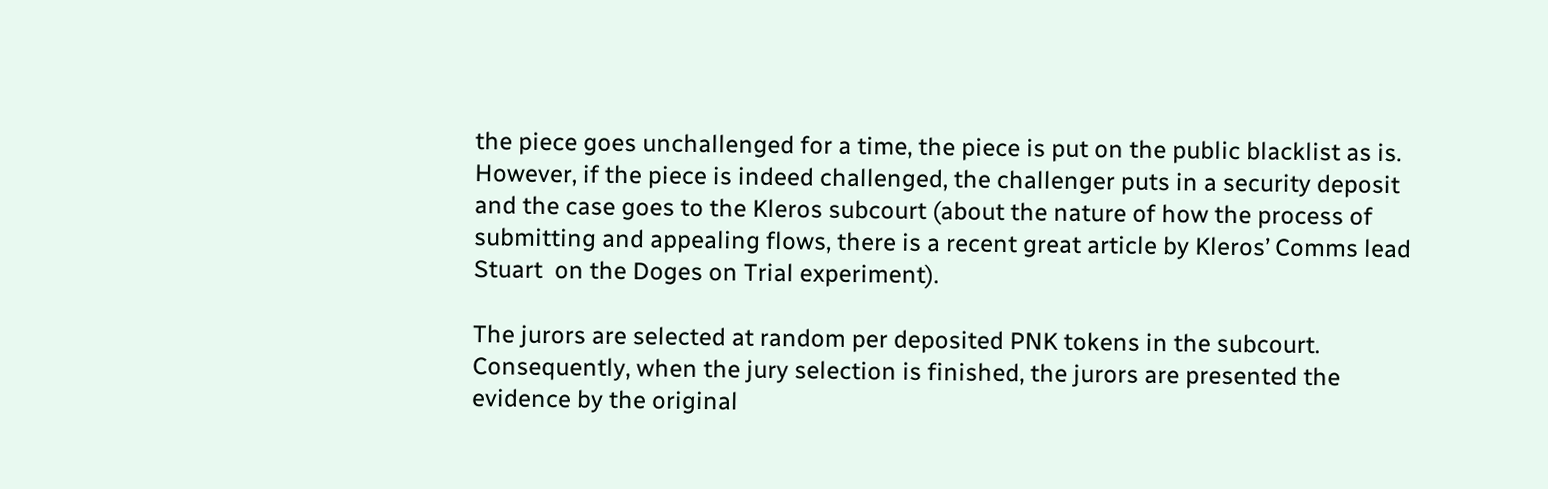the piece goes unchallenged for a time, the piece is put on the public blacklist as is. However, if the piece is indeed challenged, the challenger puts in a security deposit and the case goes to the Kleros subcourt (about the nature of how the process of submitting and appealing flows, there is a recent great article by Kleros’ Comms lead  Stuart  on the Doges on Trial experiment).

The jurors are selected at random per deposited PNK tokens in the subcourt. Consequently, when the jury selection is finished, the jurors are presented the evidence by the original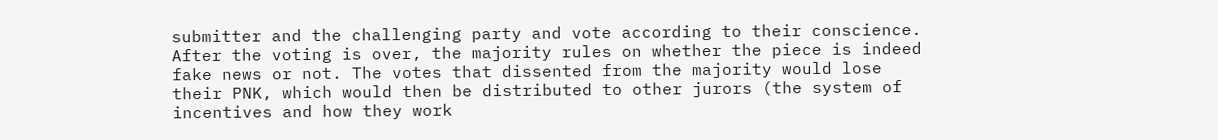submitter and the challenging party and vote according to their conscience. After the voting is over, the majority rules on whether the piece is indeed fake news or not. The votes that dissented from the majority would lose their PNK, which would then be distributed to other jurors (the system of incentives and how they work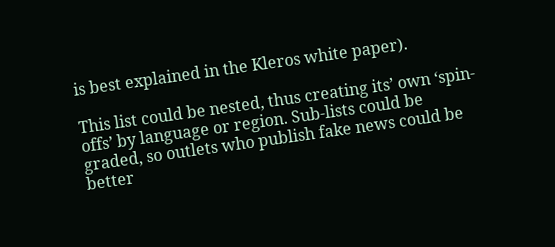is best explained in the Kleros white paper).

This list could be nested, thus creating its’ own ‘spin-offs’ by language or region. Sub-lists could be graded, so outlets who publish fake news could be better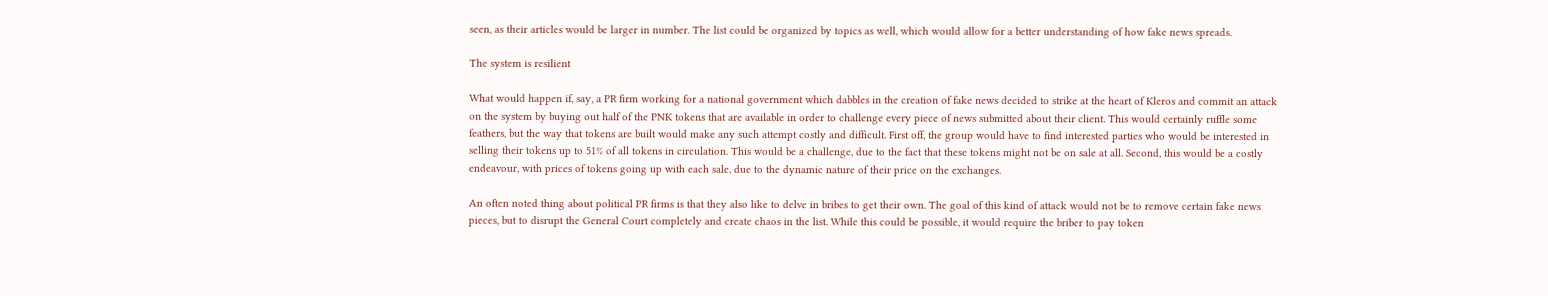seen, as their articles would be larger in number. The list could be organized by topics as well, which would allow for a better understanding of how fake news spreads.

The system is resilient

What would happen if, say, a PR firm working for a national government which dabbles in the creation of fake news decided to strike at the heart of Kleros and commit an attack on the system by buying out half of the PNK tokens that are available in order to challenge every piece of news submitted about their client. This would certainly ruffle some feathers, but the way that tokens are built would make any such attempt costly and difficult. First off, the group would have to find interested parties who would be interested in selling their tokens up to 51% of all tokens in circulation. This would be a challenge, due to the fact that these tokens might not be on sale at all. Second, this would be a costly endeavour, with prices of tokens going up with each sale, due to the dynamic nature of their price on the exchanges.

An often noted thing about political PR firms is that they also like to delve in bribes to get their own. The goal of this kind of attack would not be to remove certain fake news pieces, but to disrupt the General Court completely and create chaos in the list. While this could be possible, it would require the briber to pay token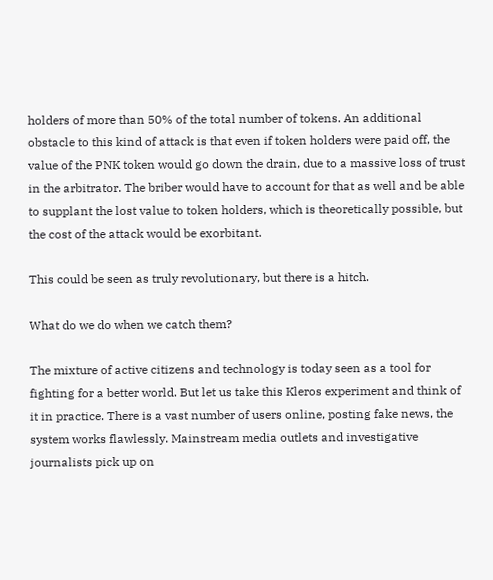holders of more than 50% of the total number of tokens. An additional obstacle to this kind of attack is that even if token holders were paid off, the value of the PNK token would go down the drain, due to a massive loss of trust in the arbitrator. The briber would have to account for that as well and be able to supplant the lost value to token holders, which is theoretically possible, but the cost of the attack would be exorbitant.

This could be seen as truly revolutionary, but there is a hitch.

What do we do when we catch them?

The mixture of active citizens and technology is today seen as a tool for fighting for a better world. But let us take this Kleros experiment and think of it in practice. There is a vast number of users online, posting fake news, the system works flawlessly. Mainstream media outlets and investigative journalists pick up on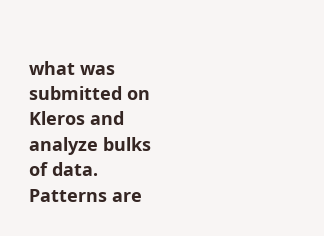what was submitted on Kleros and analyze bulks of data. Patterns are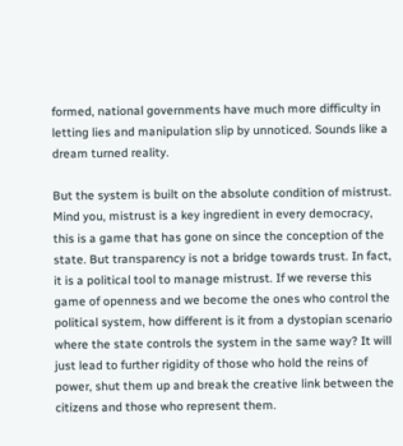formed, national governments have much more difficulty in letting lies and manipulation slip by unnoticed. Sounds like a dream turned reality.

But the system is built on the absolute condition of mistrust. Mind you, mistrust is a key ingredient in every democracy, this is a game that has gone on since the conception of the state. But transparency is not a bridge towards trust. In fact, it is a political tool to manage mistrust. If we reverse this game of openness and we become the ones who control the political system, how different is it from a dystopian scenario where the state controls the system in the same way? It will just lead to further rigidity of those who hold the reins of power, shut them up and break the creative link between the citizens and those who represent them.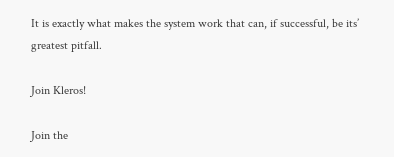It is exactly what makes the system work that can, if successful, be its’ greatest pitfall.

Join Kleros!

Join the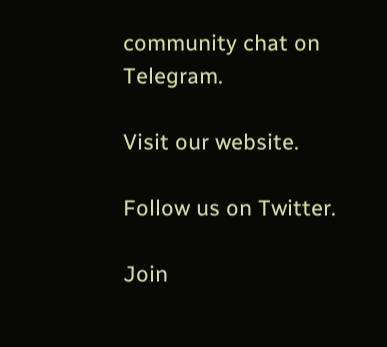community chat on Telegram.

Visit our website.

Follow us on Twitter.

Join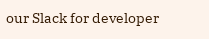our Slack for developer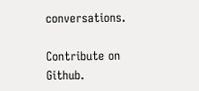conversations.

Contribute on Github.